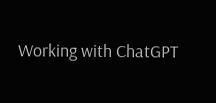Working with ChatGPT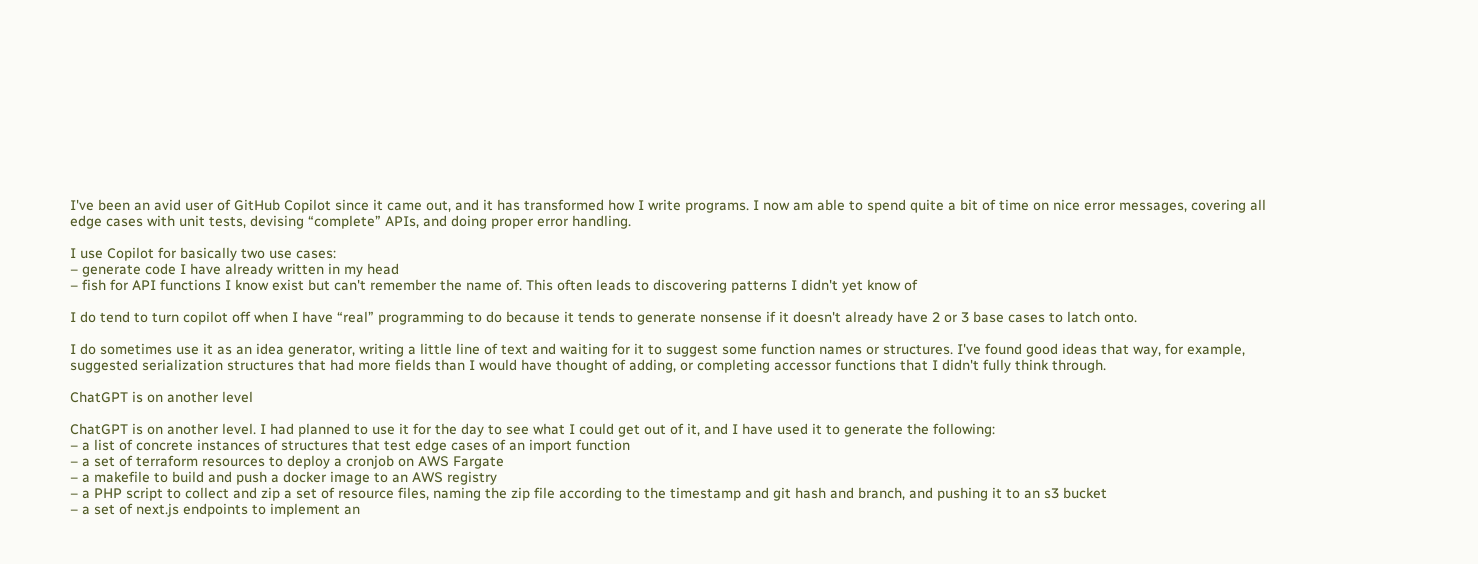I've been an avid user of GitHub Copilot since it came out, and it has transformed how I write programs. I now am able to spend quite a bit of time on nice error messages, covering all edge cases with unit tests, devising “complete” APIs, and doing proper error handling.

I use Copilot for basically two use cases:
– generate code I have already written in my head
– fish for API functions I know exist but can't remember the name of. This often leads to discovering patterns I didn't yet know of

I do tend to turn copilot off when I have “real” programming to do because it tends to generate nonsense if it doesn't already have 2 or 3 base cases to latch onto.

I do sometimes use it as an idea generator, writing a little line of text and waiting for it to suggest some function names or structures. I've found good ideas that way, for example, suggested serialization structures that had more fields than I would have thought of adding, or completing accessor functions that I didn't fully think through.

ChatGPT is on another level

ChatGPT is on another level. I had planned to use it for the day to see what I could get out of it, and I have used it to generate the following:
– a list of concrete instances of structures that test edge cases of an import function
– a set of terraform resources to deploy a cronjob on AWS Fargate
– a makefile to build and push a docker image to an AWS registry
– a PHP script to collect and zip a set of resource files, naming the zip file according to the timestamp and git hash and branch, and pushing it to an s3 bucket
– a set of next.js endpoints to implement an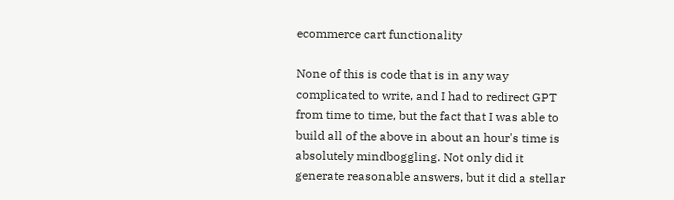ecommerce cart functionality

None of this is code that is in any way complicated to write, and I had to redirect GPT from time to time, but the fact that I was able to build all of the above in about an hour's time is absolutely mindboggling. Not only did it generate reasonable answers, but it did a stellar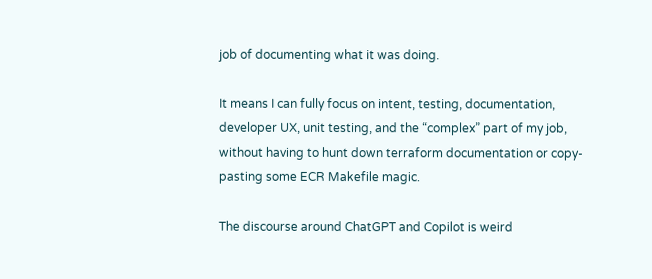job of documenting what it was doing.

It means I can fully focus on intent, testing, documentation, developer UX, unit testing, and the “complex” part of my job, without having to hunt down terraform documentation or copy-pasting some ECR Makefile magic.

The discourse around ChatGPT and Copilot is weird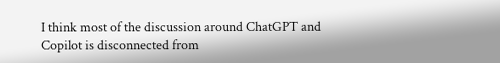I think most of the discussion around ChatGPT and Copilot is disconnected from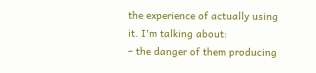the experience of actually using it. I'm talking about:
– the danger of them producing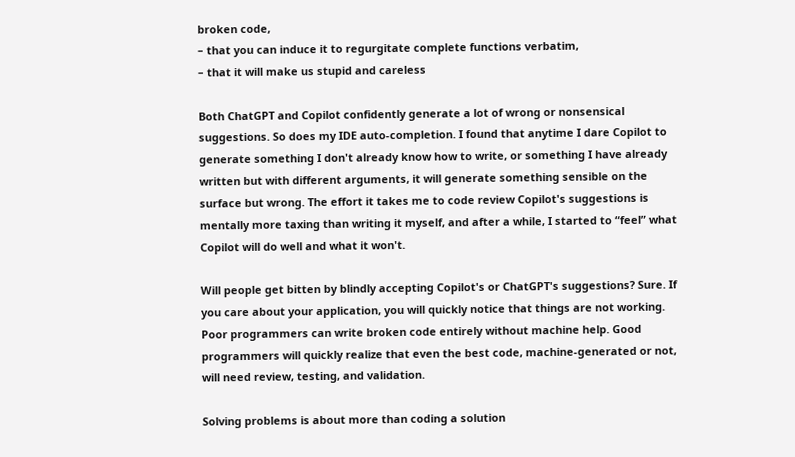broken code,
– that you can induce it to regurgitate complete functions verbatim,
– that it will make us stupid and careless

Both ChatGPT and Copilot confidently generate a lot of wrong or nonsensical suggestions. So does my IDE auto-completion. I found that anytime I dare Copilot to generate something I don't already know how to write, or something I have already written but with different arguments, it will generate something sensible on the surface but wrong. The effort it takes me to code review Copilot's suggestions is mentally more taxing than writing it myself, and after a while, I started to “feel” what Copilot will do well and what it won't.

Will people get bitten by blindly accepting Copilot's or ChatGPT's suggestions? Sure. If you care about your application, you will quickly notice that things are not working. Poor programmers can write broken code entirely without machine help. Good programmers will quickly realize that even the best code, machine-generated or not, will need review, testing, and validation.

Solving problems is about more than coding a solution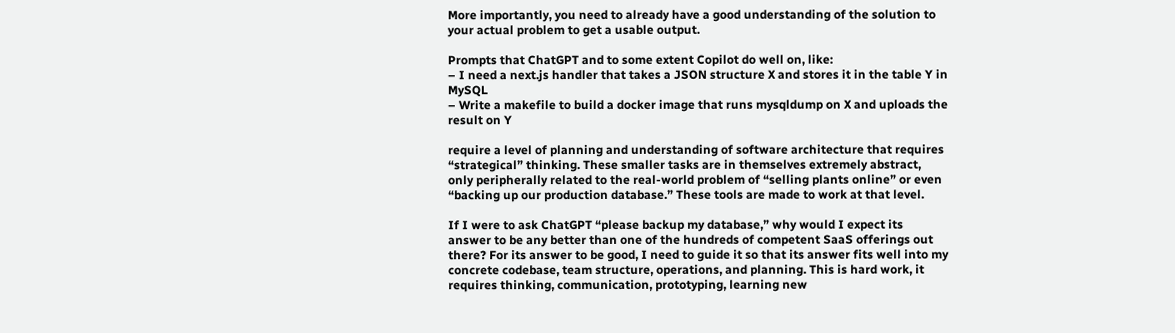More importantly, you need to already have a good understanding of the solution to your actual problem to get a usable output.

Prompts that ChatGPT and to some extent Copilot do well on, like:
– I need a next.js handler that takes a JSON structure X and stores it in the table Y in MySQL
– Write a makefile to build a docker image that runs mysqldump on X and uploads the result on Y

require a level of planning and understanding of software architecture that requires “strategical” thinking. These smaller tasks are in themselves extremely abstract, only peripherally related to the real-world problem of “selling plants online” or even “backing up our production database.” These tools are made to work at that level.

If I were to ask ChatGPT “please backup my database,” why would I expect its answer to be any better than one of the hundreds of competent SaaS offerings out there? For its answer to be good, I need to guide it so that its answer fits well into my concrete codebase, team structure, operations, and planning. This is hard work, it requires thinking, communication, prototyping, learning new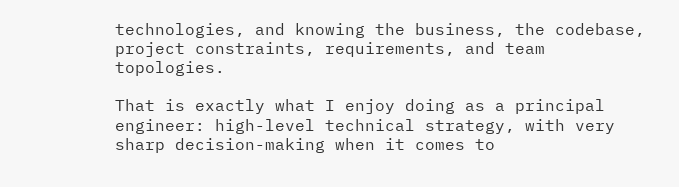technologies, and knowing the business, the codebase, project constraints, requirements, and team topologies.

That is exactly what I enjoy doing as a principal engineer: high-level technical strategy, with very sharp decision-making when it comes to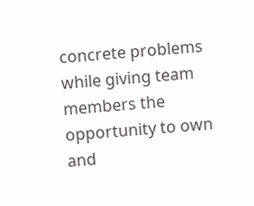concrete problems while giving team members the opportunity to own and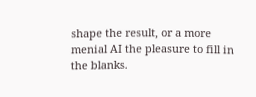shape the result, or a more menial AI the pleasure to fill in the blanks.